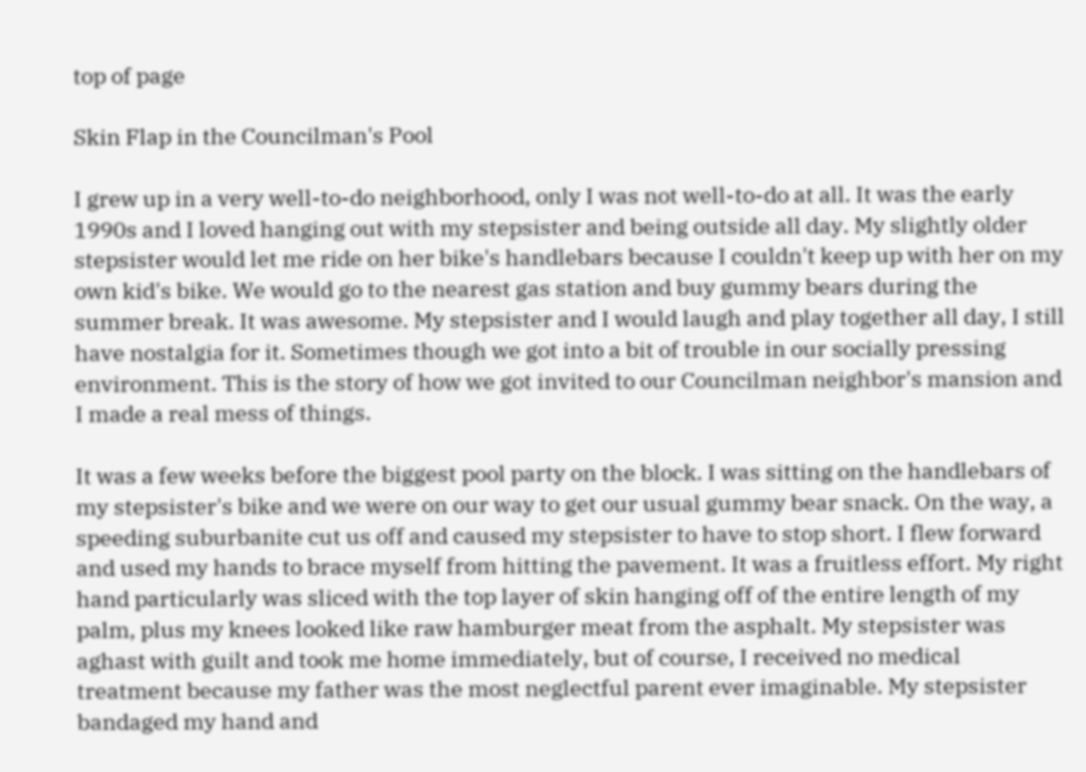top of page

Skin Flap in the Councilman's Pool

I grew up in a very well-to-do neighborhood, only I was not well-to-do at all. It was the early 1990s and I loved hanging out with my stepsister and being outside all day. My slightly older stepsister would let me ride on her bike's handlebars because I couldn't keep up with her on my own kid's bike. We would go to the nearest gas station and buy gummy bears during the summer break. It was awesome. My stepsister and I would laugh and play together all day, I still have nostalgia for it. Sometimes though we got into a bit of trouble in our socially pressing environment. This is the story of how we got invited to our Councilman neighbor's mansion and I made a real mess of things.

It was a few weeks before the biggest pool party on the block. I was sitting on the handlebars of my stepsister's bike and we were on our way to get our usual gummy bear snack. On the way, a speeding suburbanite cut us off and caused my stepsister to have to stop short. I flew forward and used my hands to brace myself from hitting the pavement. It was a fruitless effort. My right hand particularly was sliced with the top layer of skin hanging off of the entire length of my palm, plus my knees looked like raw hamburger meat from the asphalt. My stepsister was aghast with guilt and took me home immediately, but of course, I received no medical treatment because my father was the most neglectful parent ever imaginable. My stepsister bandaged my hand and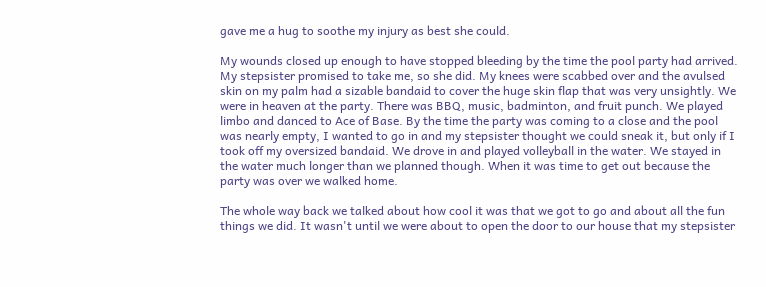gave me a hug to soothe my injury as best she could.

My wounds closed up enough to have stopped bleeding by the time the pool party had arrived. My stepsister promised to take me, so she did. My knees were scabbed over and the avulsed skin on my palm had a sizable bandaid to cover the huge skin flap that was very unsightly. We were in heaven at the party. There was BBQ, music, badminton, and fruit punch. We played limbo and danced to Ace of Base. By the time the party was coming to a close and the pool was nearly empty, I wanted to go in and my stepsister thought we could sneak it, but only if I took off my oversized bandaid. We drove in and played volleyball in the water. We stayed in the water much longer than we planned though. When it was time to get out because the party was over we walked home.

The whole way back we talked about how cool it was that we got to go and about all the fun things we did. It wasn't until we were about to open the door to our house that my stepsister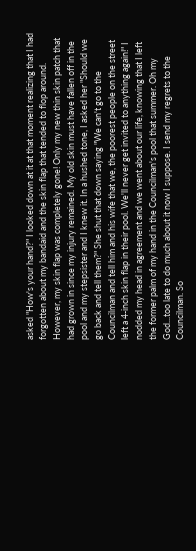asked "How's your hand?" I looked down at it at that moment realizing that I had forgotten about my bandaid and the skin flap that tended to flop around. However, my skin flap was completely gone! Only my new thin skin patch that had grown in since my injury remained. My old skin must have fallen off in the pool and my stepsister and I knew it. In a hushed tone, I asked her "Should we go back and tell them?" She shut that down saying "We can't go to the Councilman and tell him and his wife that we, the poorest people on the street left a 4-inch skin flap in their pool. We'll never get invited to anything again!" I nodded my head in agreement and we went about our life, knowing that I left the former palm of my hand in the Councilman's pool that summer. Oh my God...too late to do much about it now I suppose. I send my regrets to the Councilman. So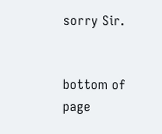sorry Sir.


bottom of page